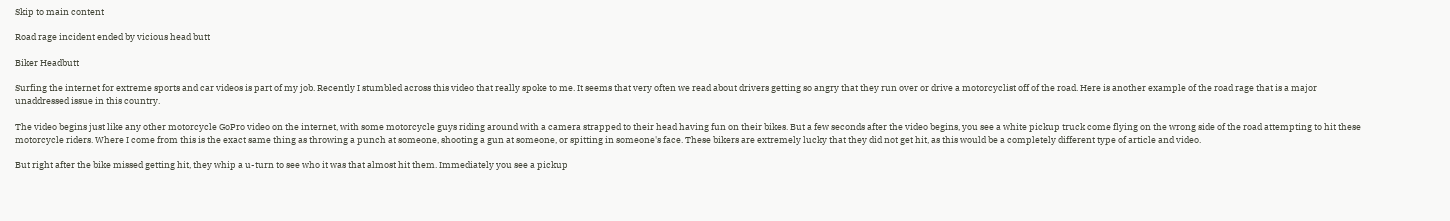Skip to main content

Road rage incident ended by vicious head butt

Biker Headbutt

Surfing the internet for extreme sports and car videos is part of my job. Recently I stumbled across this video that really spoke to me. It seems that very often we read about drivers getting so angry that they run over or drive a motorcyclist off of the road. Here is another example of the road rage that is a major unaddressed issue in this country.

The video begins just like any other motorcycle GoPro video on the internet, with some motorcycle guys riding around with a camera strapped to their head having fun on their bikes. But a few seconds after the video begins, you see a white pickup truck come flying on the wrong side of the road attempting to hit these motorcycle riders. Where I come from this is the exact same thing as throwing a punch at someone, shooting a gun at someone, or spitting in someone's face. These bikers are extremely lucky that they did not get hit, as this would be a completely different type of article and video.

But right after the bike missed getting hit, they whip a u-turn to see who it was that almost hit them. Immediately you see a pickup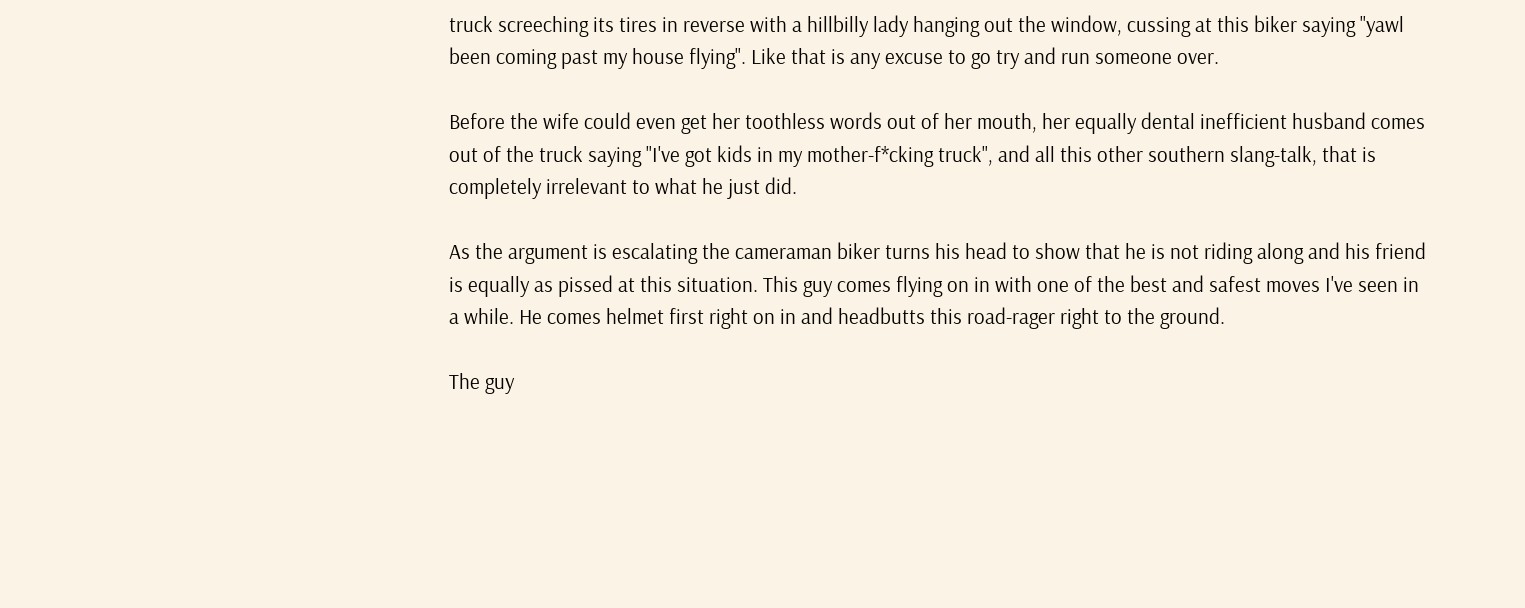truck screeching its tires in reverse with a hillbilly lady hanging out the window, cussing at this biker saying "yawl been coming past my house flying". Like that is any excuse to go try and run someone over.

Before the wife could even get her toothless words out of her mouth, her equally dental inefficient husband comes out of the truck saying "I've got kids in my mother-f*cking truck", and all this other southern slang-talk, that is completely irrelevant to what he just did.

As the argument is escalating the cameraman biker turns his head to show that he is not riding along and his friend is equally as pissed at this situation. This guy comes flying on in with one of the best and safest moves I've seen in a while. He comes helmet first right on in and headbutts this road-rager right to the ground.

The guy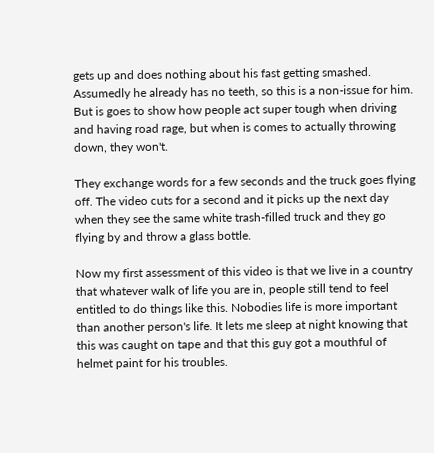gets up and does nothing about his fast getting smashed. Assumedly he already has no teeth, so this is a non-issue for him. But is goes to show how people act super tough when driving and having road rage, but when is comes to actually throwing down, they won't.

They exchange words for a few seconds and the truck goes flying off. The video cuts for a second and it picks up the next day when they see the same white trash-filled truck and they go flying by and throw a glass bottle.

Now my first assessment of this video is that we live in a country that whatever walk of life you are in, people still tend to feel entitled to do things like this. Nobodies life is more important than another person's life. It lets me sleep at night knowing that this was caught on tape and that this guy got a mouthful of helmet paint for his troubles.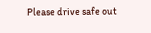Please drive safe out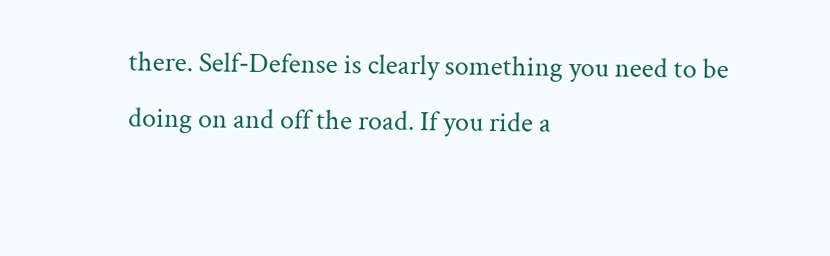there. Self-Defense is clearly something you need to be doing on and off the road. If you ride a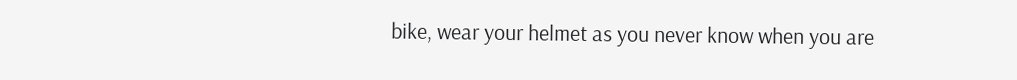bike, wear your helmet as you never know when you are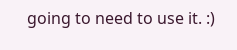going to need to use it. :)